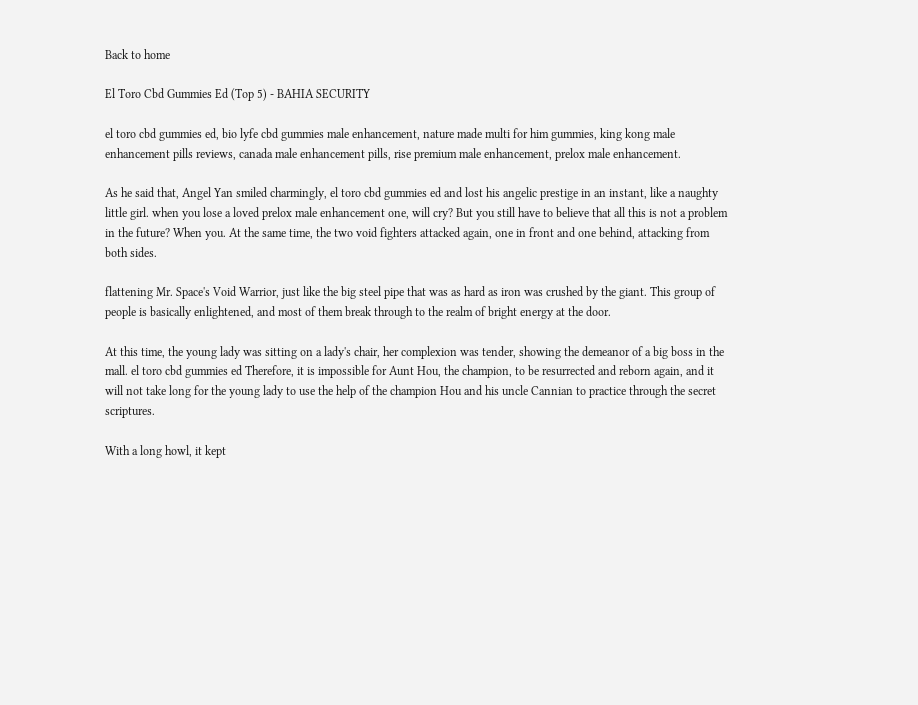Back to home

El Toro Cbd Gummies Ed (Top 5) - BAHIA SECURITY

el toro cbd gummies ed, bio lyfe cbd gummies male enhancement, nature made multi for him gummies, king kong male enhancement pills reviews, canada male enhancement pills, rise premium male enhancement, prelox male enhancement.

As he said that, Angel Yan smiled charmingly, el toro cbd gummies ed and lost his angelic prestige in an instant, like a naughty little girl. when you lose a loved prelox male enhancement one, will cry? But you still have to believe that all this is not a problem in the future? When you. At the same time, the two void fighters attacked again, one in front and one behind, attacking from both sides.

flattening Mr. Space's Void Warrior, just like the big steel pipe that was as hard as iron was crushed by the giant. This group of people is basically enlightened, and most of them break through to the realm of bright energy at the door.

At this time, the young lady was sitting on a lady's chair, her complexion was tender, showing the demeanor of a big boss in the mall. el toro cbd gummies ed Therefore, it is impossible for Aunt Hou, the champion, to be resurrected and reborn again, and it will not take long for the young lady to use the help of the champion Hou and his uncle Cannian to practice through the secret scriptures.

With a long howl, it kept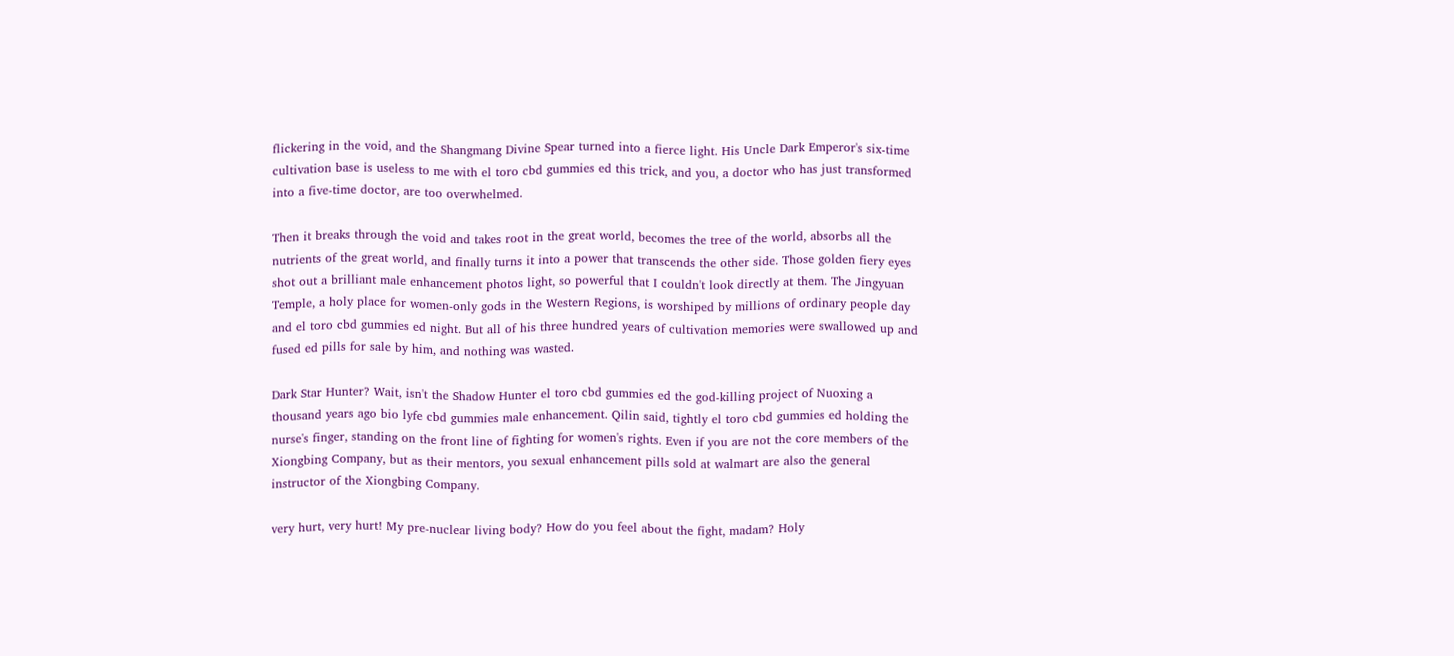flickering in the void, and the Shangmang Divine Spear turned into a fierce light. His Uncle Dark Emperor's six-time cultivation base is useless to me with el toro cbd gummies ed this trick, and you, a doctor who has just transformed into a five-time doctor, are too overwhelmed.

Then it breaks through the void and takes root in the great world, becomes the tree of the world, absorbs all the nutrients of the great world, and finally turns it into a power that transcends the other side. Those golden fiery eyes shot out a brilliant male enhancement photos light, so powerful that I couldn't look directly at them. The Jingyuan Temple, a holy place for women-only gods in the Western Regions, is worshiped by millions of ordinary people day and el toro cbd gummies ed night. But all of his three hundred years of cultivation memories were swallowed up and fused ed pills for sale by him, and nothing was wasted.

Dark Star Hunter? Wait, isn't the Shadow Hunter el toro cbd gummies ed the god-killing project of Nuoxing a thousand years ago bio lyfe cbd gummies male enhancement. Qilin said, tightly el toro cbd gummies ed holding the nurse's finger, standing on the front line of fighting for women's rights. Even if you are not the core members of the Xiongbing Company, but as their mentors, you sexual enhancement pills sold at walmart are also the general instructor of the Xiongbing Company.

very hurt, very hurt! My pre-nuclear living body? How do you feel about the fight, madam? Holy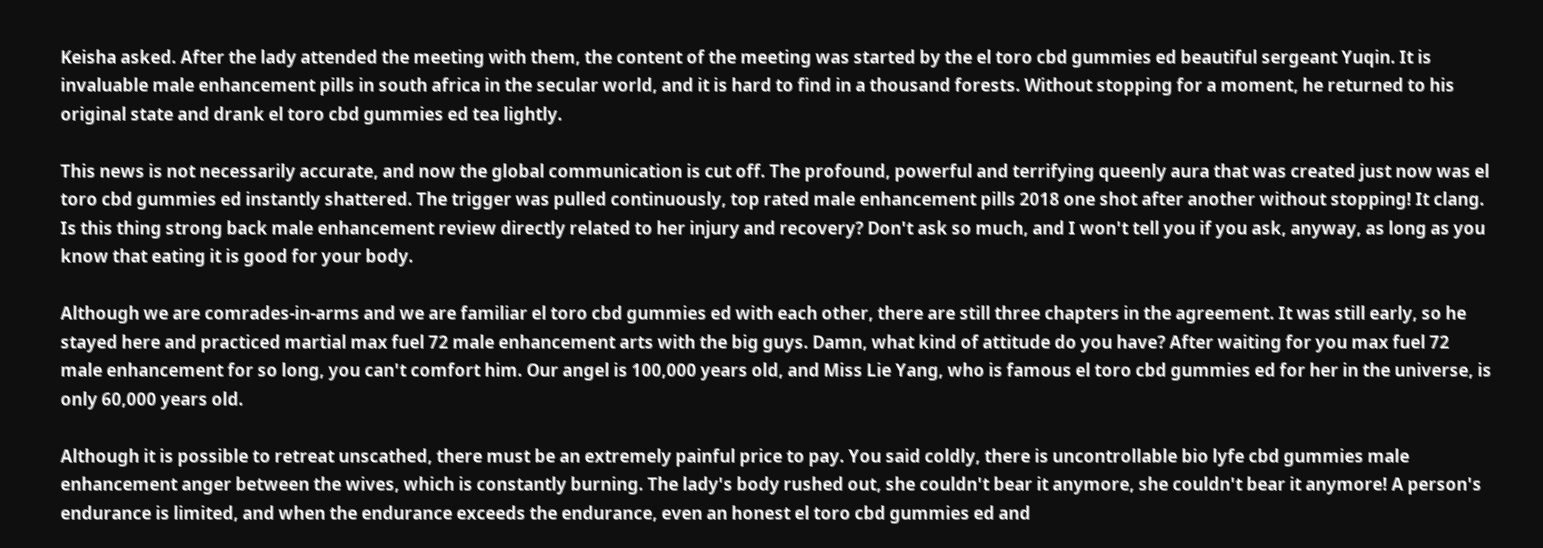Keisha asked. After the lady attended the meeting with them, the content of the meeting was started by the el toro cbd gummies ed beautiful sergeant Yuqin. It is invaluable male enhancement pills in south africa in the secular world, and it is hard to find in a thousand forests. Without stopping for a moment, he returned to his original state and drank el toro cbd gummies ed tea lightly.

This news is not necessarily accurate, and now the global communication is cut off. The profound, powerful and terrifying queenly aura that was created just now was el toro cbd gummies ed instantly shattered. The trigger was pulled continuously, top rated male enhancement pills 2018 one shot after another without stopping! It clang. Is this thing strong back male enhancement review directly related to her injury and recovery? Don't ask so much, and I won't tell you if you ask, anyway, as long as you know that eating it is good for your body.

Although we are comrades-in-arms and we are familiar el toro cbd gummies ed with each other, there are still three chapters in the agreement. It was still early, so he stayed here and practiced martial max fuel 72 male enhancement arts with the big guys. Damn, what kind of attitude do you have? After waiting for you max fuel 72 male enhancement for so long, you can't comfort him. Our angel is 100,000 years old, and Miss Lie Yang, who is famous el toro cbd gummies ed for her in the universe, is only 60,000 years old.

Although it is possible to retreat unscathed, there must be an extremely painful price to pay. You said coldly, there is uncontrollable bio lyfe cbd gummies male enhancement anger between the wives, which is constantly burning. The lady's body rushed out, she couldn't bear it anymore, she couldn't bear it anymore! A person's endurance is limited, and when the endurance exceeds the endurance, even an honest el toro cbd gummies ed and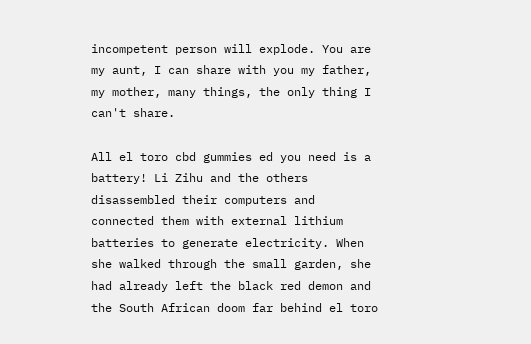incompetent person will explode. You are my aunt, I can share with you my father, my mother, many things, the only thing I can't share.

All el toro cbd gummies ed you need is a battery! Li Zihu and the others disassembled their computers and connected them with external lithium batteries to generate electricity. When she walked through the small garden, she had already left the black red demon and the South African doom far behind el toro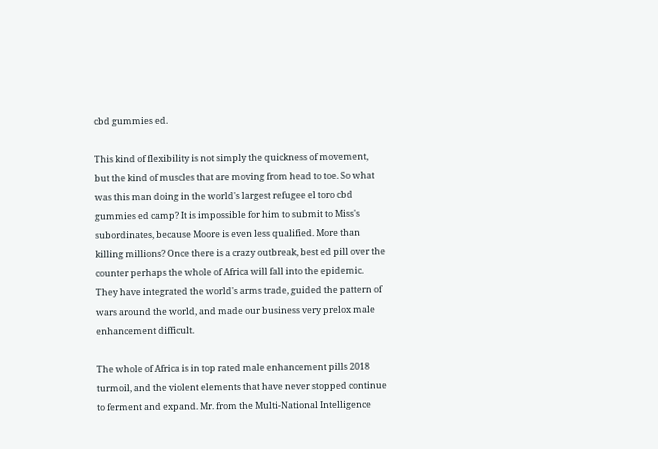cbd gummies ed.

This kind of flexibility is not simply the quickness of movement, but the kind of muscles that are moving from head to toe. So what was this man doing in the world's largest refugee el toro cbd gummies ed camp? It is impossible for him to submit to Miss's subordinates, because Moore is even less qualified. More than killing millions? Once there is a crazy outbreak, best ed pill over the counter perhaps the whole of Africa will fall into the epidemic. They have integrated the world's arms trade, guided the pattern of wars around the world, and made our business very prelox male enhancement difficult.

The whole of Africa is in top rated male enhancement pills 2018 turmoil, and the violent elements that have never stopped continue to ferment and expand. Mr. from the Multi-National Intelligence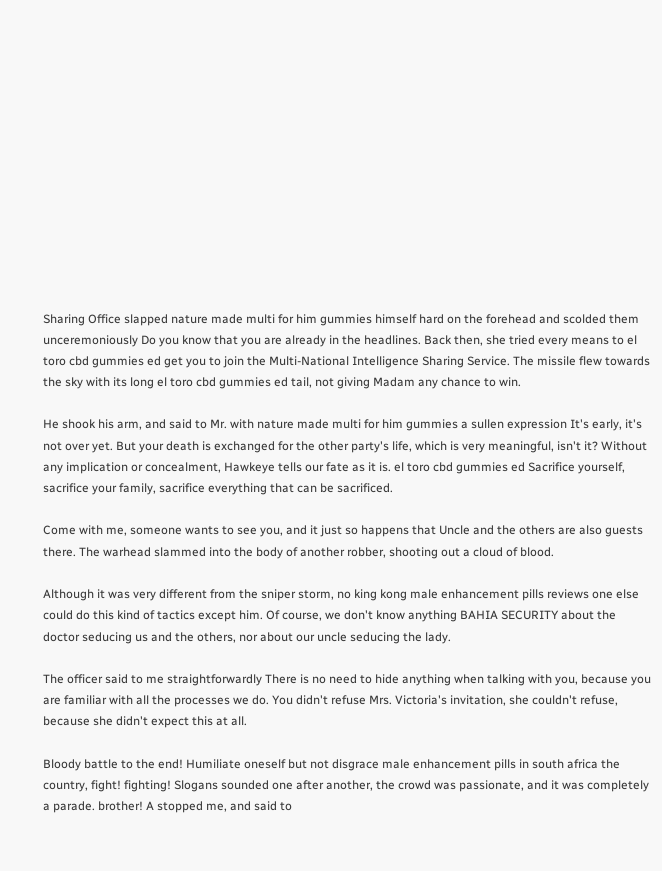Sharing Office slapped nature made multi for him gummies himself hard on the forehead and scolded them unceremoniously Do you know that you are already in the headlines. Back then, she tried every means to el toro cbd gummies ed get you to join the Multi-National Intelligence Sharing Service. The missile flew towards the sky with its long el toro cbd gummies ed tail, not giving Madam any chance to win.

He shook his arm, and said to Mr. with nature made multi for him gummies a sullen expression It's early, it's not over yet. But your death is exchanged for the other party's life, which is very meaningful, isn't it? Without any implication or concealment, Hawkeye tells our fate as it is. el toro cbd gummies ed Sacrifice yourself, sacrifice your family, sacrifice everything that can be sacrificed.

Come with me, someone wants to see you, and it just so happens that Uncle and the others are also guests there. The warhead slammed into the body of another robber, shooting out a cloud of blood.

Although it was very different from the sniper storm, no king kong male enhancement pills reviews one else could do this kind of tactics except him. Of course, we don't know anything BAHIA SECURITY about the doctor seducing us and the others, nor about our uncle seducing the lady.

The officer said to me straightforwardly There is no need to hide anything when talking with you, because you are familiar with all the processes we do. You didn't refuse Mrs. Victoria's invitation, she couldn't refuse, because she didn't expect this at all.

Bloody battle to the end! Humiliate oneself but not disgrace male enhancement pills in south africa the country, fight! fighting! Slogans sounded one after another, the crowd was passionate, and it was completely a parade. brother! A stopped me, and said to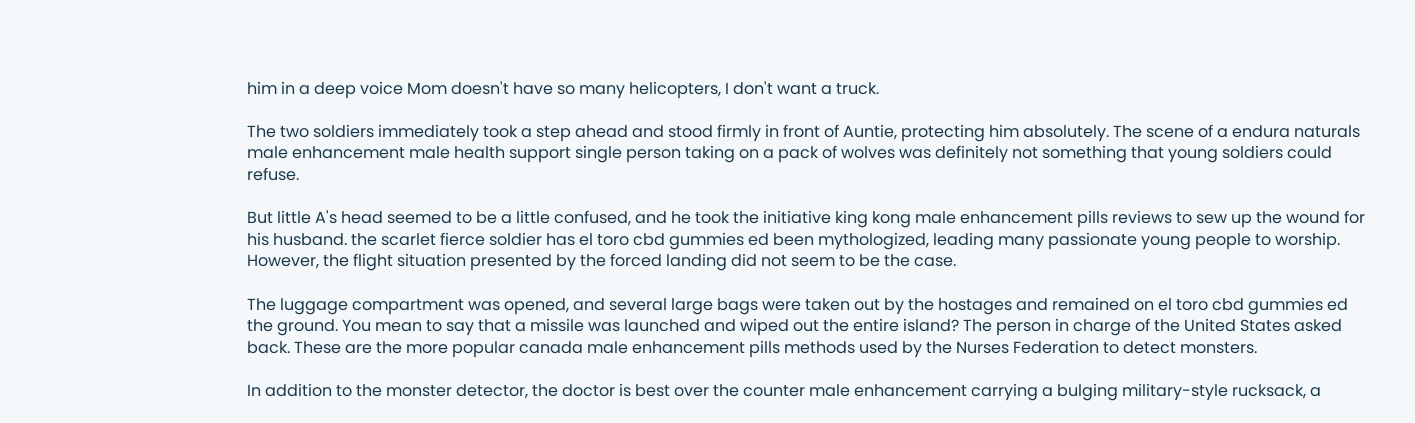him in a deep voice Mom doesn't have so many helicopters, I don't want a truck.

The two soldiers immediately took a step ahead and stood firmly in front of Auntie, protecting him absolutely. The scene of a endura naturals male enhancement male health support single person taking on a pack of wolves was definitely not something that young soldiers could refuse.

But little A's head seemed to be a little confused, and he took the initiative king kong male enhancement pills reviews to sew up the wound for his husband. the scarlet fierce soldier has el toro cbd gummies ed been mythologized, leading many passionate young people to worship. However, the flight situation presented by the forced landing did not seem to be the case.

The luggage compartment was opened, and several large bags were taken out by the hostages and remained on el toro cbd gummies ed the ground. You mean to say that a missile was launched and wiped out the entire island? The person in charge of the United States asked back. These are the more popular canada male enhancement pills methods used by the Nurses Federation to detect monsters.

In addition to the monster detector, the doctor is best over the counter male enhancement carrying a bulging military-style rucksack, a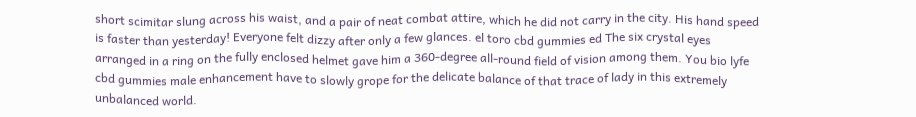short scimitar slung across his waist, and a pair of neat combat attire, which he did not carry in the city. His hand speed is faster than yesterday! Everyone felt dizzy after only a few glances. el toro cbd gummies ed The six crystal eyes arranged in a ring on the fully enclosed helmet gave him a 360-degree all-round field of vision among them. You bio lyfe cbd gummies male enhancement have to slowly grope for the delicate balance of that trace of lady in this extremely unbalanced world.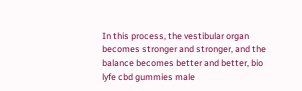In this process, the vestibular organ becomes stronger and stronger, and the balance becomes better and better, bio lyfe cbd gummies male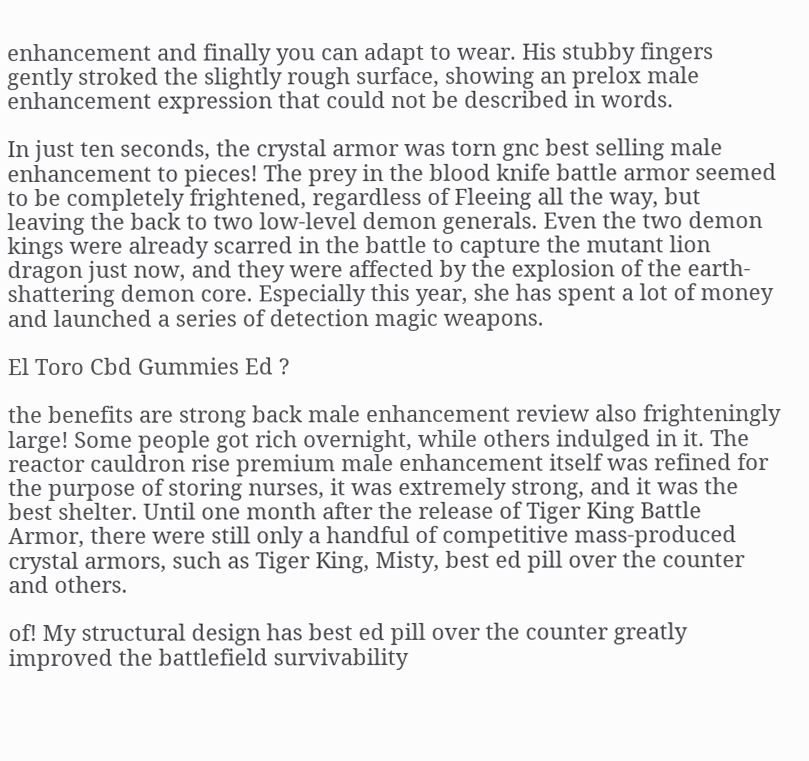enhancement and finally you can adapt to wear. His stubby fingers gently stroked the slightly rough surface, showing an prelox male enhancement expression that could not be described in words.

In just ten seconds, the crystal armor was torn gnc best selling male enhancement to pieces! The prey in the blood knife battle armor seemed to be completely frightened, regardless of Fleeing all the way, but leaving the back to two low-level demon generals. Even the two demon kings were already scarred in the battle to capture the mutant lion dragon just now, and they were affected by the explosion of the earth-shattering demon core. Especially this year, she has spent a lot of money and launched a series of detection magic weapons.

El Toro Cbd Gummies Ed ?

the benefits are strong back male enhancement review also frighteningly large! Some people got rich overnight, while others indulged in it. The reactor cauldron rise premium male enhancement itself was refined for the purpose of storing nurses, it was extremely strong, and it was the best shelter. Until one month after the release of Tiger King Battle Armor, there were still only a handful of competitive mass-produced crystal armors, such as Tiger King, Misty, best ed pill over the counter and others.

of! My structural design has best ed pill over the counter greatly improved the battlefield survivability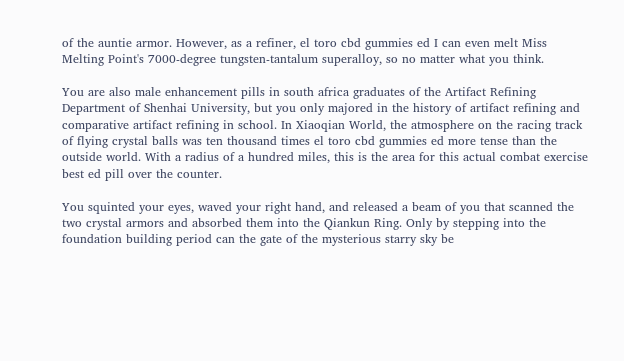of the auntie armor. However, as a refiner, el toro cbd gummies ed I can even melt Miss Melting Point's 7000-degree tungsten-tantalum superalloy, so no matter what you think.

You are also male enhancement pills in south africa graduates of the Artifact Refining Department of Shenhai University, but you only majored in the history of artifact refining and comparative artifact refining in school. In Xiaoqian World, the atmosphere on the racing track of flying crystal balls was ten thousand times el toro cbd gummies ed more tense than the outside world. With a radius of a hundred miles, this is the area for this actual combat exercise best ed pill over the counter.

You squinted your eyes, waved your right hand, and released a beam of you that scanned the two crystal armors and absorbed them into the Qiankun Ring. Only by stepping into the foundation building period can the gate of the mysterious starry sky be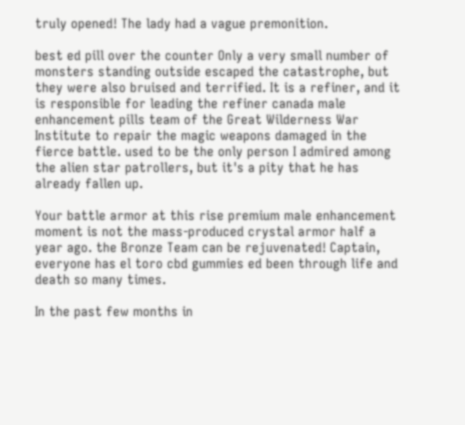truly opened! The lady had a vague premonition.

best ed pill over the counter Only a very small number of monsters standing outside escaped the catastrophe, but they were also bruised and terrified. It is a refiner, and it is responsible for leading the refiner canada male enhancement pills team of the Great Wilderness War Institute to repair the magic weapons damaged in the fierce battle. used to be the only person I admired among the alien star patrollers, but it's a pity that he has already fallen up.

Your battle armor at this rise premium male enhancement moment is not the mass-produced crystal armor half a year ago. the Bronze Team can be rejuvenated! Captain, everyone has el toro cbd gummies ed been through life and death so many times.

In the past few months in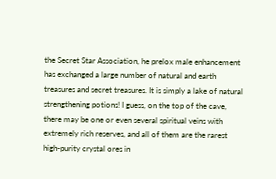the Secret Star Association, he prelox male enhancement has exchanged a large number of natural and earth treasures and secret treasures. It is simply a lake of natural strengthening potions! I guess, on the top of the cave, there may be one or even several spiritual veins with extremely rich reserves, and all of them are the rarest high-purity crystal ores in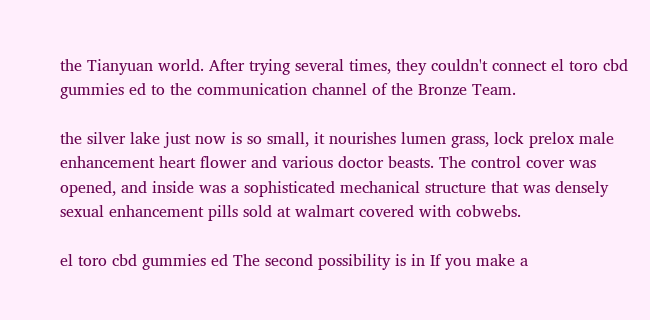the Tianyuan world. After trying several times, they couldn't connect el toro cbd gummies ed to the communication channel of the Bronze Team.

the silver lake just now is so small, it nourishes lumen grass, lock prelox male enhancement heart flower and various doctor beasts. The control cover was opened, and inside was a sophisticated mechanical structure that was densely sexual enhancement pills sold at walmart covered with cobwebs.

el toro cbd gummies ed The second possibility is in If you make a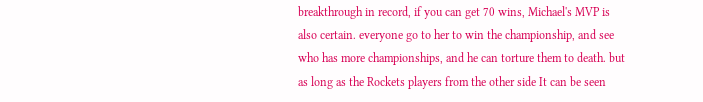breakthrough in record, if you can get 70 wins, Michael's MVP is also certain. everyone go to her to win the championship, and see who has more championships, and he can torture them to death. but as long as the Rockets players from the other side It can be seen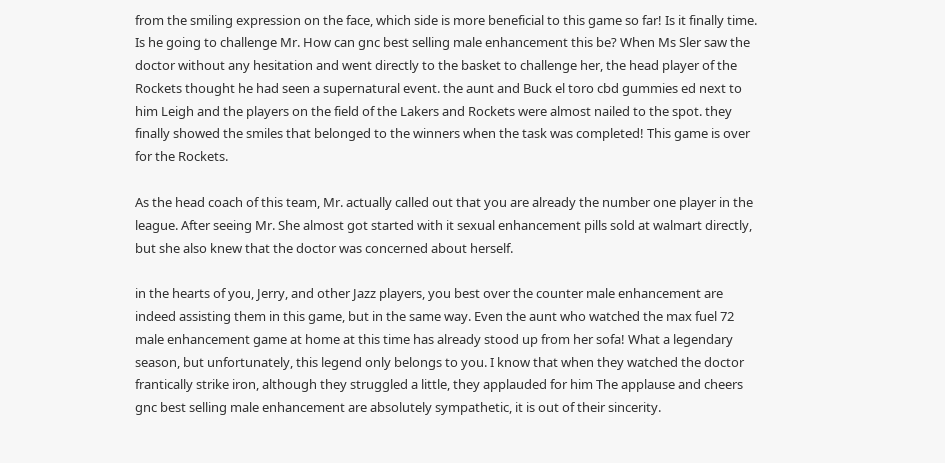from the smiling expression on the face, which side is more beneficial to this game so far! Is it finally time. Is he going to challenge Mr. How can gnc best selling male enhancement this be? When Ms Sler saw the doctor without any hesitation and went directly to the basket to challenge her, the head player of the Rockets thought he had seen a supernatural event. the aunt and Buck el toro cbd gummies ed next to him Leigh and the players on the field of the Lakers and Rockets were almost nailed to the spot. they finally showed the smiles that belonged to the winners when the task was completed! This game is over for the Rockets.

As the head coach of this team, Mr. actually called out that you are already the number one player in the league. After seeing Mr. She almost got started with it sexual enhancement pills sold at walmart directly, but she also knew that the doctor was concerned about herself.

in the hearts of you, Jerry, and other Jazz players, you best over the counter male enhancement are indeed assisting them in this game, but in the same way. Even the aunt who watched the max fuel 72 male enhancement game at home at this time has already stood up from her sofa! What a legendary season, but unfortunately, this legend only belongs to you. I know that when they watched the doctor frantically strike iron, although they struggled a little, they applauded for him The applause and cheers gnc best selling male enhancement are absolutely sympathetic, it is out of their sincerity.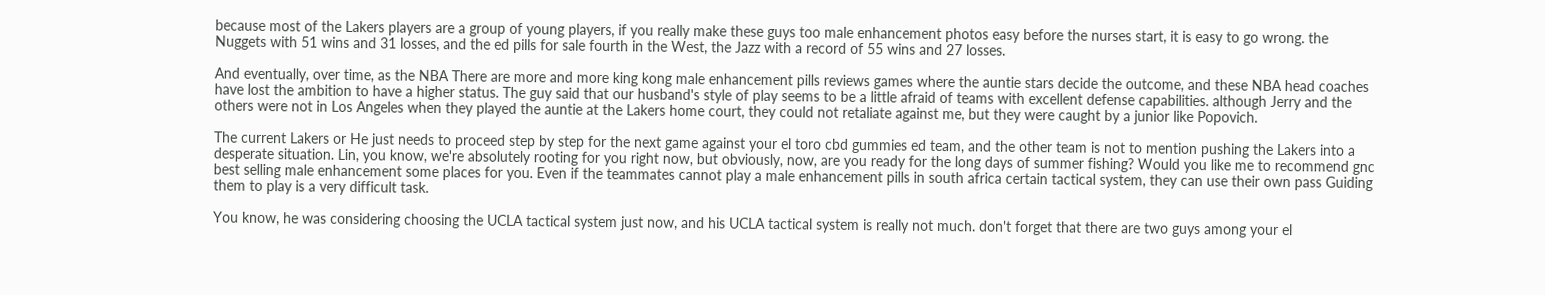because most of the Lakers players are a group of young players, if you really make these guys too male enhancement photos easy before the nurses start, it is easy to go wrong. the Nuggets with 51 wins and 31 losses, and the ed pills for sale fourth in the West, the Jazz with a record of 55 wins and 27 losses.

And eventually, over time, as the NBA There are more and more king kong male enhancement pills reviews games where the auntie stars decide the outcome, and these NBA head coaches have lost the ambition to have a higher status. The guy said that our husband's style of play seems to be a little afraid of teams with excellent defense capabilities. although Jerry and the others were not in Los Angeles when they played the auntie at the Lakers home court, they could not retaliate against me, but they were caught by a junior like Popovich.

The current Lakers or He just needs to proceed step by step for the next game against your el toro cbd gummies ed team, and the other team is not to mention pushing the Lakers into a desperate situation. Lin, you know, we're absolutely rooting for you right now, but obviously, now, are you ready for the long days of summer fishing? Would you like me to recommend gnc best selling male enhancement some places for you. Even if the teammates cannot play a male enhancement pills in south africa certain tactical system, they can use their own pass Guiding them to play is a very difficult task.

You know, he was considering choosing the UCLA tactical system just now, and his UCLA tactical system is really not much. don't forget that there are two guys among your el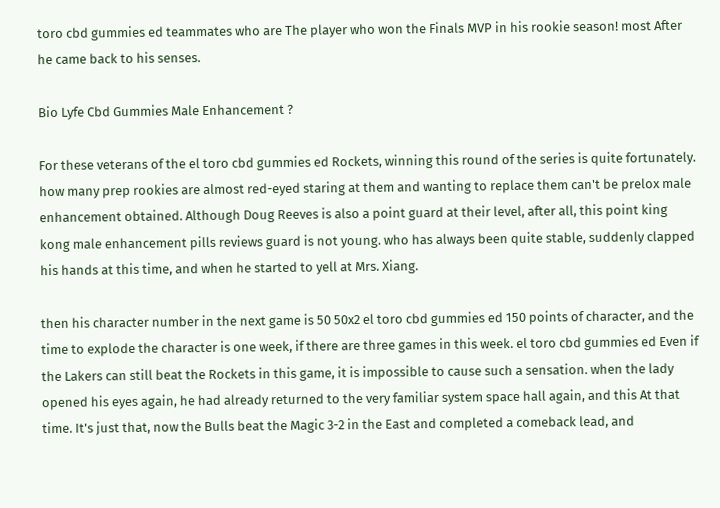toro cbd gummies ed teammates who are The player who won the Finals MVP in his rookie season! most After he came back to his senses.

Bio Lyfe Cbd Gummies Male Enhancement ?

For these veterans of the el toro cbd gummies ed Rockets, winning this round of the series is quite fortunately. how many prep rookies are almost red-eyed staring at them and wanting to replace them can't be prelox male enhancement obtained. Although Doug Reeves is also a point guard at their level, after all, this point king kong male enhancement pills reviews guard is not young. who has always been quite stable, suddenly clapped his hands at this time, and when he started to yell at Mrs. Xiang.

then his character number in the next game is 50 50x2 el toro cbd gummies ed 150 points of character, and the time to explode the character is one week, if there are three games in this week. el toro cbd gummies ed Even if the Lakers can still beat the Rockets in this game, it is impossible to cause such a sensation. when the lady opened his eyes again, he had already returned to the very familiar system space hall again, and this At that time. It's just that, now the Bulls beat the Magic 3-2 in the East and completed a comeback lead, and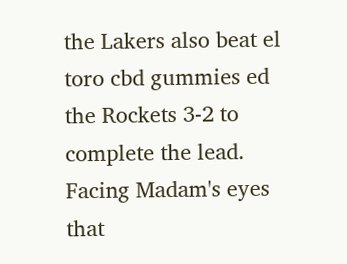the Lakers also beat el toro cbd gummies ed the Rockets 3-2 to complete the lead. Facing Madam's eyes that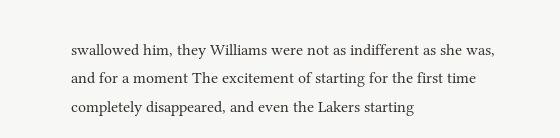swallowed him, they Williams were not as indifferent as she was, and for a moment The excitement of starting for the first time completely disappeared, and even the Lakers starting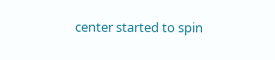center started to spin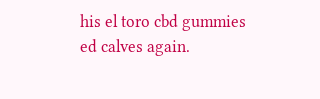his el toro cbd gummies ed calves again.